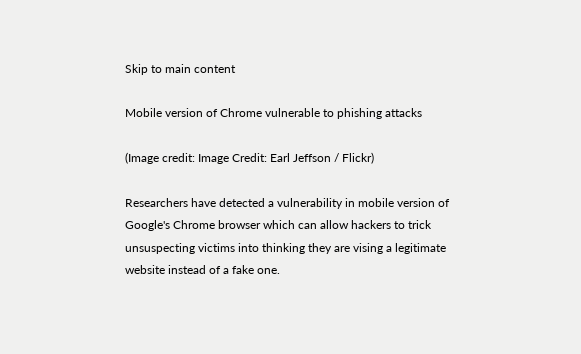Skip to main content

Mobile version of Chrome vulnerable to phishing attacks

(Image credit: Image Credit: Earl Jeffson / Flickr)

Researchers have detected a vulnerability in mobile version of Google's Chrome browser which can allow hackers to trick unsuspecting victims into thinking they are vising a legitimate website instead of a fake one.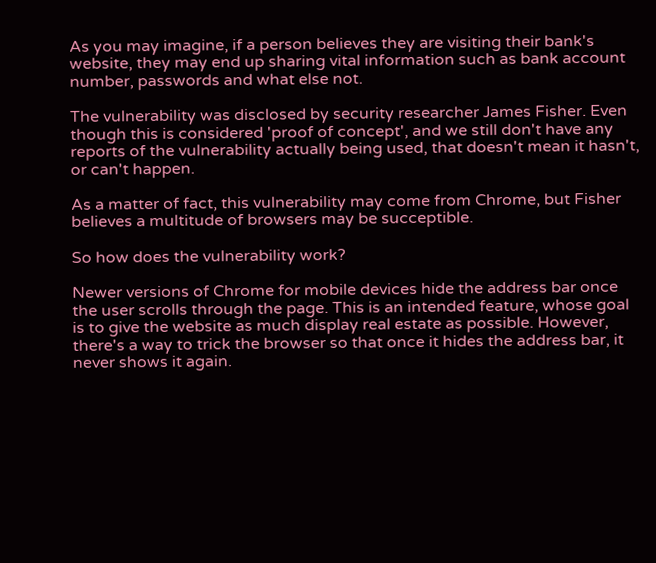As you may imagine, if a person believes they are visiting their bank's website, they may end up sharing vital information such as bank account number, passwords and what else not.

The vulnerability was disclosed by security researcher James Fisher. Even though this is considered 'proof of concept', and we still don't have any reports of the vulnerability actually being used, that doesn't mean it hasn't, or can't happen.

As a matter of fact, this vulnerability may come from Chrome, but Fisher believes a multitude of browsers may be succeptible.

So how does the vulnerability work?

Newer versions of Chrome for mobile devices hide the address bar once the user scrolls through the page. This is an intended feature, whose goal is to give the website as much display real estate as possible. However, there's a way to trick the browser so that once it hides the address bar, it never shows it again.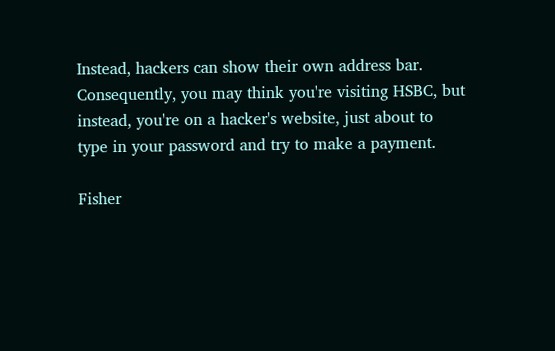Instead, hackers can show their own address bar. Consequently, you may think you're visiting HSBC, but instead, you're on a hacker's website, just about to type in your password and try to make a payment.

Fisher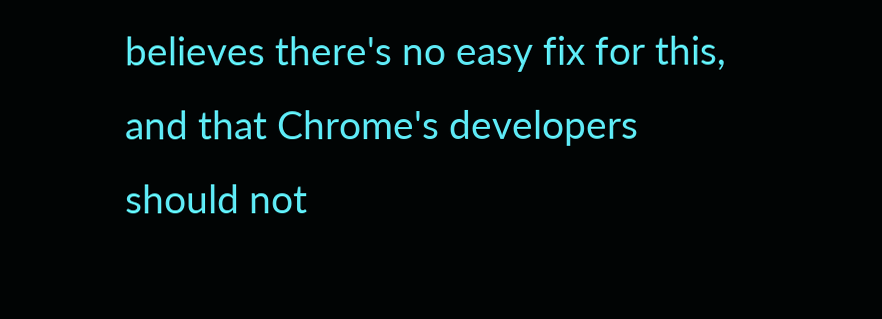believes there's no easy fix for this, and that Chrome's developers should not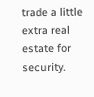trade a little extra real estate for security.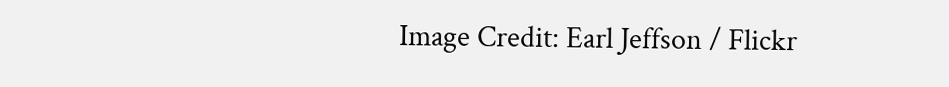Image Credit: Earl Jeffson / Flickr